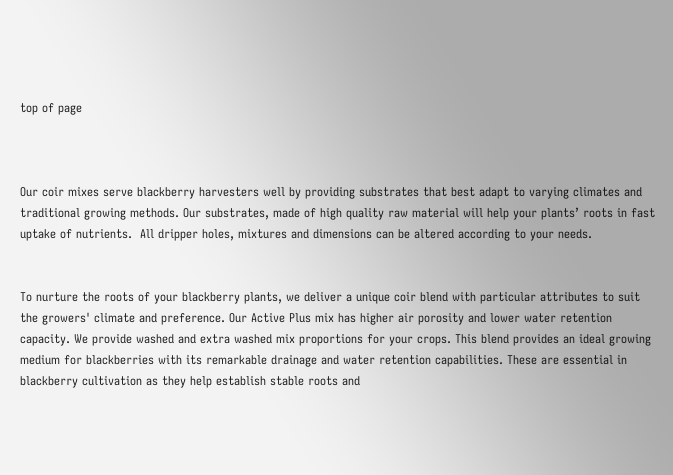top of page



Our coir mixes serve blackberry harvesters well by providing substrates that best adapt to varying climates and traditional growing methods. Our substrates, made of high quality raw material will help your plants’ roots in fast uptake of nutrients.  All dripper holes, mixtures and dimensions can be altered according to your needs.


To nurture the roots of your blackberry plants, we deliver a unique coir blend with particular attributes to suit the growers' climate and preference. Our Active Plus mix has higher air porosity and lower water retention capacity. We provide washed and extra washed mix proportions for your crops. This blend provides an ideal growing medium for blackberries with its remarkable drainage and water retention capabilities. These are essential in blackberry cultivation as they help establish stable roots and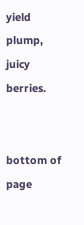yield plump, juicy berries.


bottom of page